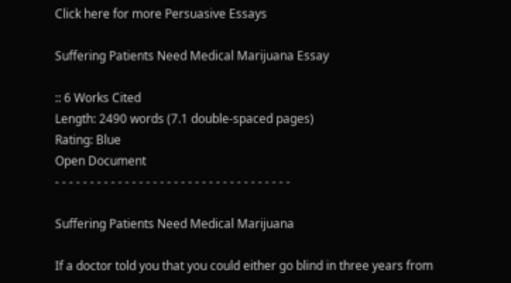Click here for more Persuasive Essays

Suffering Patients Need Medical Marijuana Essay

:: 6 Works Cited
Length: 2490 words (7.1 double-spaced pages)
Rating: Blue
Open Document
- - - - - - - - - - - - - - - - - - - - - - - - - - - - - - - - - -

Suffering Patients Need Medical Marijuana

If a doctor told you that you could either go blind in three years from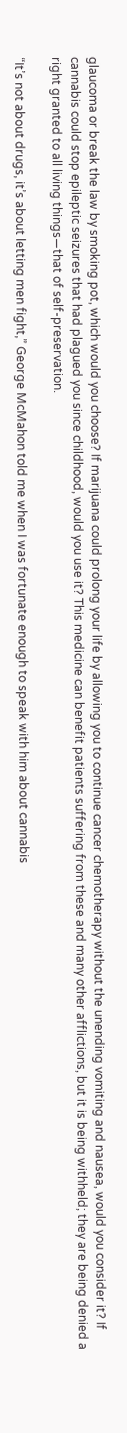glaucoma or break the law by smoking pot, which would you choose? If marijuana could prolong your life by allowing you to continue cancer chemotherapy without the unending vomiting and nausea, would you consider it? If cannabis could stop epileptic seizures that had plagued you since childhood, would you use it? This medicine can benefit patients suffering from these and many other afflictions, but it is being withheld; they are being denied a right granted to all living things—that of self-preservation.

“It’s not about drugs, it’s about letting men fight,” George McMahon told me when I was fortunate enough to speak with him about cannabis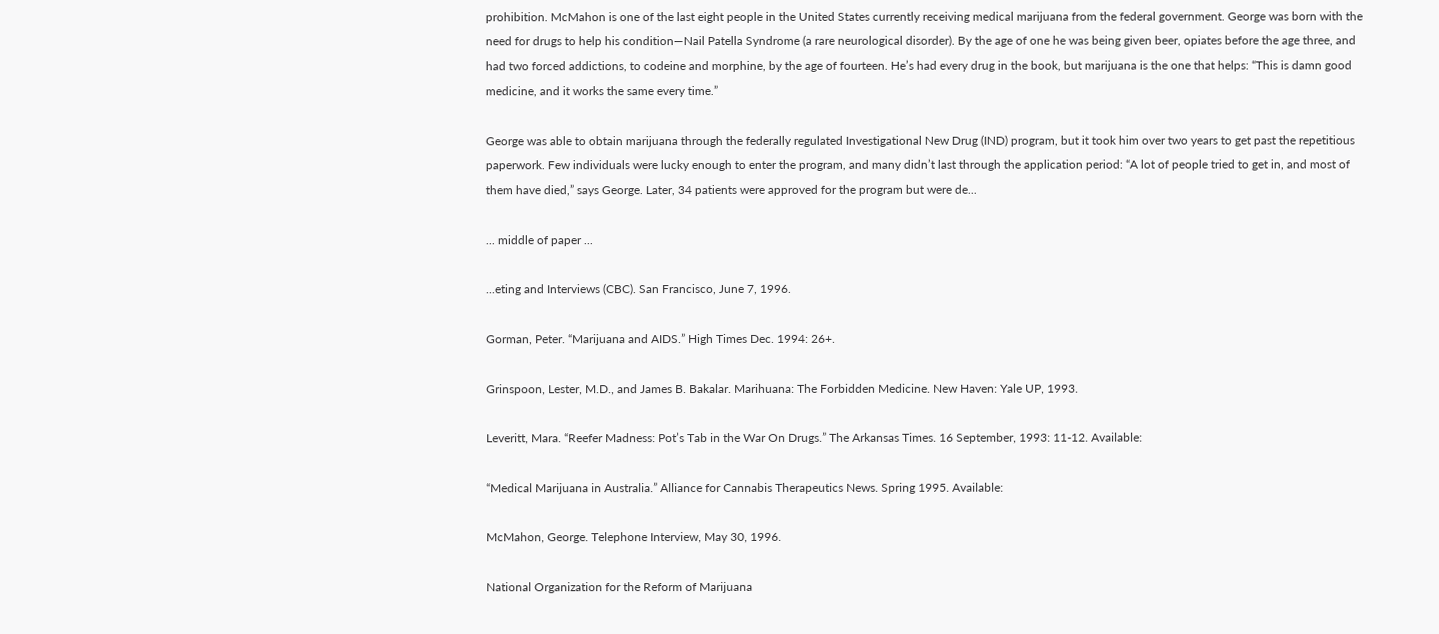prohibition. McMahon is one of the last eight people in the United States currently receiving medical marijuana from the federal government. George was born with the need for drugs to help his condition—Nail Patella Syndrome (a rare neurological disorder). By the age of one he was being given beer, opiates before the age three, and had two forced addictions, to codeine and morphine, by the age of fourteen. He’s had every drug in the book, but marijuana is the one that helps: “This is damn good medicine, and it works the same every time.”

George was able to obtain marijuana through the federally regulated Investigational New Drug (IND) program, but it took him over two years to get past the repetitious paperwork. Few individuals were lucky enough to enter the program, and many didn’t last through the application period: “A lot of people tried to get in, and most of them have died,” says George. Later, 34 patients were approved for the program but were de...

... middle of paper ...

...eting and Interviews (CBC). San Francisco, June 7, 1996.

Gorman, Peter. “Marijuana and AIDS.” High Times Dec. 1994: 26+.

Grinspoon, Lester, M.D., and James B. Bakalar. Marihuana: The Forbidden Medicine. New Haven: Yale UP, 1993.

Leveritt, Mara. “Reefer Madness: Pot’s Tab in the War On Drugs.” The Arkansas Times. 16 September, 1993: 11-12. Available:

“Medical Marijuana in Australia.” Alliance for Cannabis Therapeutics News. Spring 1995. Available:

McMahon, George. Telephone Interview, May 30, 1996.

National Organization for the Reform of Marijuana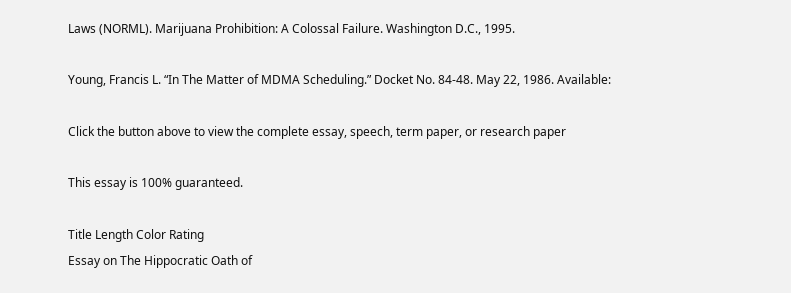Laws (NORML). Marijuana Prohibition: A Colossal Failure. Washington D.C., 1995.

Young, Francis L. “In The Matter of MDMA Scheduling.” Docket No. 84-48. May 22, 1986. Available:

Click the button above to view the complete essay, speech, term paper, or research paper

This essay is 100% guaranteed.

Title Length Color Rating
Essay on The Hippocratic Oath of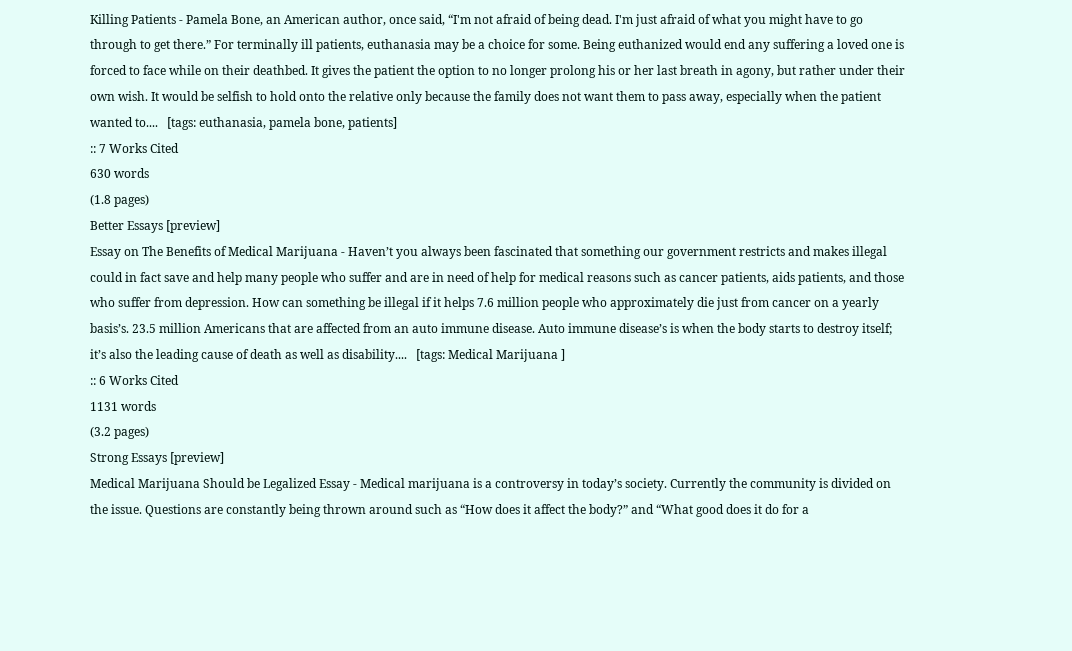Killing Patients - Pamela Bone, an American author, once said, “I'm not afraid of being dead. I'm just afraid of what you might have to go through to get there.” For terminally ill patients, euthanasia may be a choice for some. Being euthanized would end any suffering a loved one is forced to face while on their deathbed. It gives the patient the option to no longer prolong his or her last breath in agony, but rather under their own wish. It would be selfish to hold onto the relative only because the family does not want them to pass away, especially when the patient wanted to....   [tags: euthanasia, pamela bone, patients]
:: 7 Works Cited
630 words
(1.8 pages)
Better Essays [preview]
Essay on The Benefits of Medical Marijuana - Haven’t you always been fascinated that something our government restricts and makes illegal could in fact save and help many people who suffer and are in need of help for medical reasons such as cancer patients, aids patients, and those who suffer from depression. How can something be illegal if it helps 7.6 million people who approximately die just from cancer on a yearly basis’s. 23.5 million Americans that are affected from an auto immune disease. Auto immune disease’s is when the body starts to destroy itself; it’s also the leading cause of death as well as disability....   [tags: Medical Marijuana ]
:: 6 Works Cited
1131 words
(3.2 pages)
Strong Essays [preview]
Medical Marijuana Should be Legalized Essay - Medical marijuana is a controversy in today’s society. Currently the community is divided on the issue. Questions are constantly being thrown around such as “How does it affect the body?” and “What good does it do for a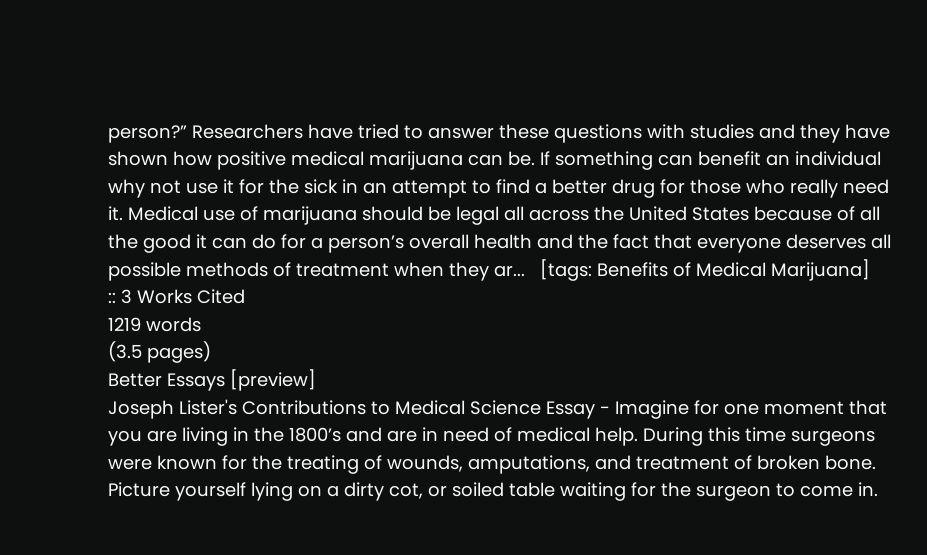person?” Researchers have tried to answer these questions with studies and they have shown how positive medical marijuana can be. If something can benefit an individual why not use it for the sick in an attempt to find a better drug for those who really need it. Medical use of marijuana should be legal all across the United States because of all the good it can do for a person’s overall health and the fact that everyone deserves all possible methods of treatment when they ar...   [tags: Benefits of Medical Marijuana]
:: 3 Works Cited
1219 words
(3.5 pages)
Better Essays [preview]
Joseph Lister's Contributions to Medical Science Essay - Imagine for one moment that you are living in the 1800’s and are in need of medical help. During this time surgeons were known for the treating of wounds, amputations, and treatment of broken bone. Picture yourself lying on a dirty cot, or soiled table waiting for the surgeon to come in.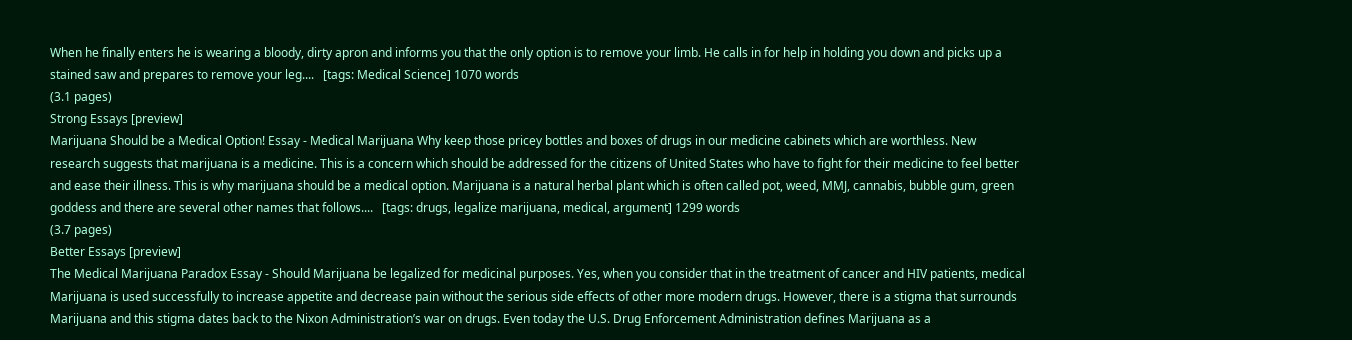When he finally enters he is wearing a bloody, dirty apron and informs you that the only option is to remove your limb. He calls in for help in holding you down and picks up a stained saw and prepares to remove your leg....   [tags: Medical Science] 1070 words
(3.1 pages)
Strong Essays [preview]
Marijuana Should be a Medical Option! Essay - Medical Marijuana Why keep those pricey bottles and boxes of drugs in our medicine cabinets which are worthless. New research suggests that marijuana is a medicine. This is a concern which should be addressed for the citizens of United States who have to fight for their medicine to feel better and ease their illness. This is why marijuana should be a medical option. Marijuana is a natural herbal plant which is often called pot, weed, MMJ, cannabis, bubble gum, green goddess and there are several other names that follows....   [tags: drugs, legalize marijuana, medical, argument] 1299 words
(3.7 pages)
Better Essays [preview]
The Medical Marijuana Paradox Essay - Should Marijuana be legalized for medicinal purposes. Yes, when you consider that in the treatment of cancer and HIV patients, medical Marijuana is used successfully to increase appetite and decrease pain without the serious side effects of other more modern drugs. However, there is a stigma that surrounds Marijuana and this stigma dates back to the Nixon Administration’s war on drugs. Even today the U.S. Drug Enforcement Administration defines Marijuana as a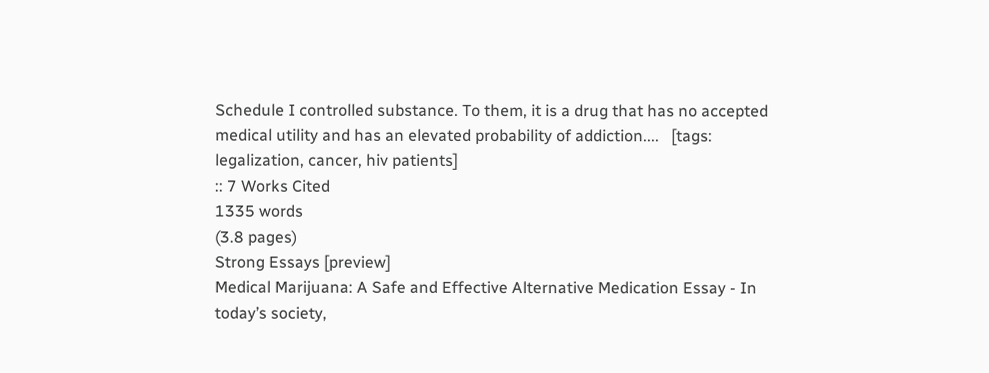Schedule I controlled substance. To them, it is a drug that has no accepted medical utility and has an elevated probability of addiction....   [tags: legalization, cancer, hiv patients]
:: 7 Works Cited
1335 words
(3.8 pages)
Strong Essays [preview]
Medical Marijuana: A Safe and Effective Alternative Medication Essay - In today’s society,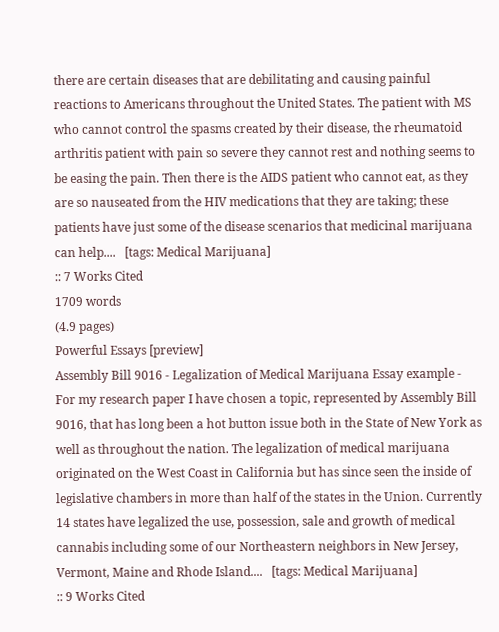there are certain diseases that are debilitating and causing painful reactions to Americans throughout the United States. The patient with MS who cannot control the spasms created by their disease, the rheumatoid arthritis patient with pain so severe they cannot rest and nothing seems to be easing the pain. Then there is the AIDS patient who cannot eat, as they are so nauseated from the HIV medications that they are taking; these patients have just some of the disease scenarios that medicinal marijuana can help....   [tags: Medical Marijuana]
:: 7 Works Cited
1709 words
(4.9 pages)
Powerful Essays [preview]
Assembly Bill 9016 - Legalization of Medical Marijuana Essay example - For my research paper I have chosen a topic, represented by Assembly Bill 9016, that has long been a hot button issue both in the State of New York as well as throughout the nation. The legalization of medical marijuana originated on the West Coast in California but has since seen the inside of legislative chambers in more than half of the states in the Union. Currently 14 states have legalized the use, possession, sale and growth of medical cannabis including some of our Northeastern neighbors in New Jersey, Vermont, Maine and Rhode Island....   [tags: Medical Marijuana]
:: 9 Works Cited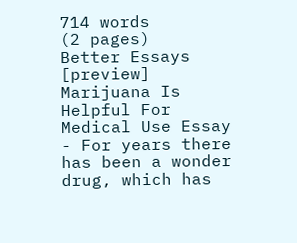714 words
(2 pages)
Better Essays [preview]
Marijuana Is Helpful For Medical Use Essay - For years there has been a wonder drug, which has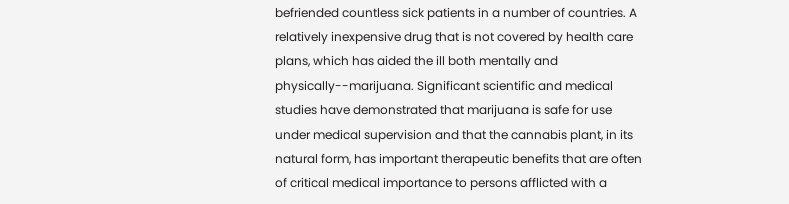befriended countless sick patients in a number of countries. A relatively inexpensive drug that is not covered by health care plans, which has aided the ill both mentally and physically--marijuana. Significant scientific and medical studies have demonstrated that marijuana is safe for use under medical supervision and that the cannabis plant, in its natural form, has important therapeutic benefits that are often of critical medical importance to persons afflicted with a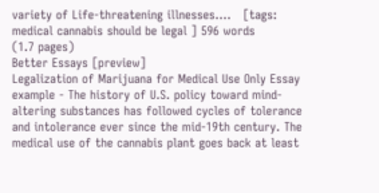variety of Life-threatening illnesses....   [tags: medical cannabis should be legal ] 596 words
(1.7 pages)
Better Essays [preview]
Legalization of Marijuana for Medical Use Only Essay example - The history of U.S. policy toward mind-altering substances has followed cycles of tolerance and intolerance ever since the mid-19th century. The medical use of the cannabis plant goes back at least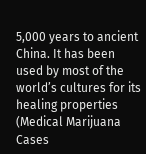5,000 years to ancient China. It has been used by most of the world’s cultures for its healing properties (Medical Marijuana Cases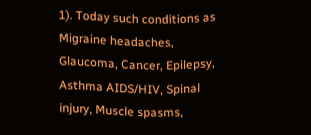1). Today such conditions as Migraine headaches, Glaucoma, Cancer, Epilepsy, Asthma AIDS/HIV, Spinal injury, Muscle spasms,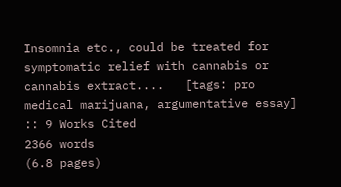Insomnia etc., could be treated for symptomatic relief with cannabis or cannabis extract....   [tags: pro medical marijuana, argumentative essay]
:: 9 Works Cited
2366 words
(6.8 pages)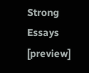Strong Essays [preview]